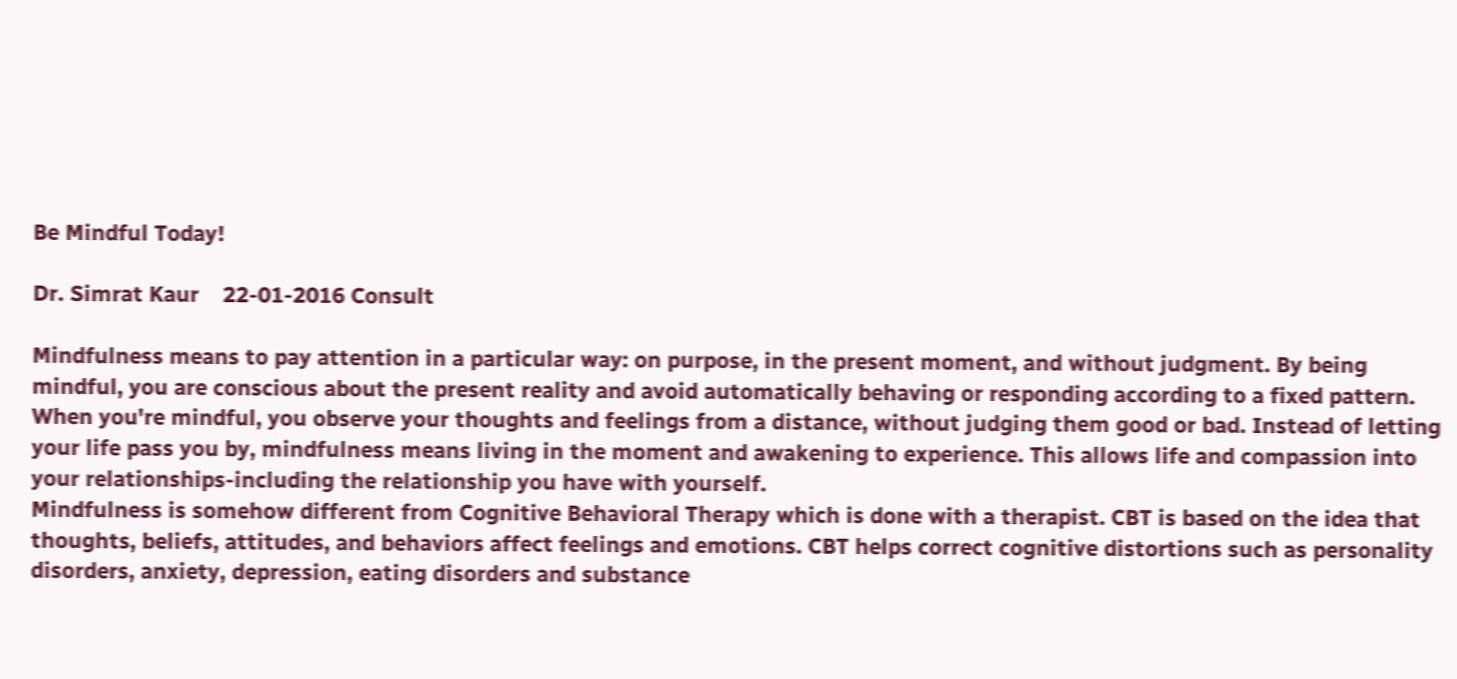Be Mindful Today!

Dr. Simrat Kaur    22-01-2016 Consult

Mindfulness means to pay attention in a particular way: on purpose, in the present moment, and without judgment. By being mindful, you are conscious about the present reality and avoid automatically behaving or responding according to a fixed pattern. When you're mindful, you observe your thoughts and feelings from a distance, without judging them good or bad. Instead of letting your life pass you by, mindfulness means living in the moment and awakening to experience. This allows life and compassion into your relationships-including the relationship you have with yourself.
Mindfulness is somehow different from Cognitive Behavioral Therapy which is done with a therapist. CBT is based on the idea that thoughts, beliefs, attitudes, and behaviors affect feelings and emotions. CBT helps correct cognitive distortions such as personality disorders, anxiety, depression, eating disorders and substance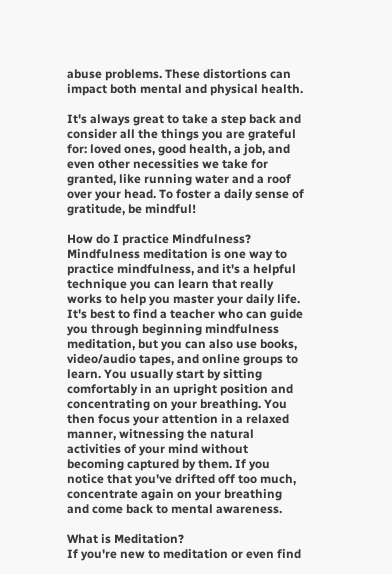abuse problems. These distortions can impact both mental and physical health.

It's always great to take a step back and consider all the things you are grateful for: loved ones, good health, a job, and even other necessities we take for granted, like running water and a roof over your head. To foster a daily sense of gratitude, be mindful!

How do I practice Mindfulness?
Mindfulness meditation is one way to practice mindfulness, and it's a helpful technique you can learn that really works to help you master your daily life. It's best to find a teacher who can guide you through beginning mindfulness meditation, but you can also use books, video/audio tapes, and online groups to learn. You usually start by sitting comfortably in an upright position and concentrating on your breathing. You then focus your attention in a relaxed manner, witnessing the natural activities of your mind without becoming captured by them. If you notice that you've drifted off too much, concentrate again on your breathing and come back to mental awareness.

What is Meditation?
If you're new to meditation or even find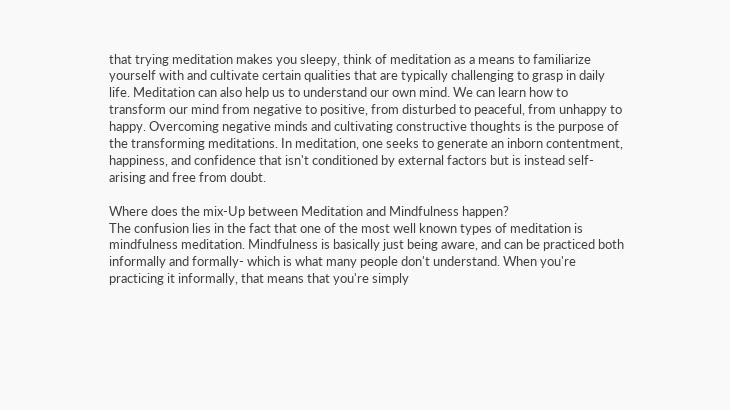that trying meditation makes you sleepy, think of meditation as a means to familiarize yourself with and cultivate certain qualities that are typically challenging to grasp in daily life. Meditation can also help us to understand our own mind. We can learn how to transform our mind from negative to positive, from disturbed to peaceful, from unhappy to happy. Overcoming negative minds and cultivating constructive thoughts is the purpose of the transforming meditations. In meditation, one seeks to generate an inborn contentment, happiness, and confidence that isn't conditioned by external factors but is instead self-arising and free from doubt.

Where does the mix-Up between Meditation and Mindfulness happen?
The confusion lies in the fact that one of the most well known types of meditation is mindfulness meditation. Mindfulness is basically just being aware, and can be practiced both informally and formally- which is what many people don't understand. When you're practicing it informally, that means that you're simply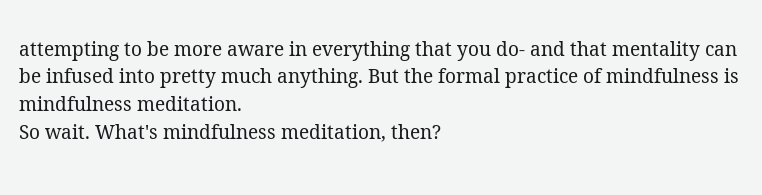attempting to be more aware in everything that you do- and that mentality can be infused into pretty much anything. But the formal practice of mindfulness is mindfulness meditation.
So wait. What's mindfulness meditation, then?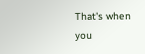That's when you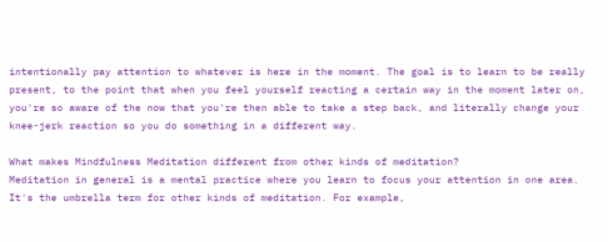intentionally pay attention to whatever is here in the moment. The goal is to learn to be really present, to the point that when you feel yourself reacting a certain way in the moment later on, you're so aware of the now that you're then able to take a step back, and literally change your knee-jerk reaction so you do something in a different way.

What makes Mindfulness Meditation different from other kinds of meditation?
Meditation in general is a mental practice where you learn to focus your attention in one area. It's the umbrella term for other kinds of meditation. For example,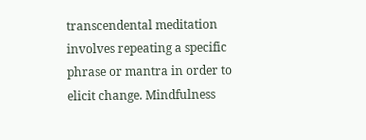transcendental meditation involves repeating a specific phrase or mantra in order to elicit change. Mindfulness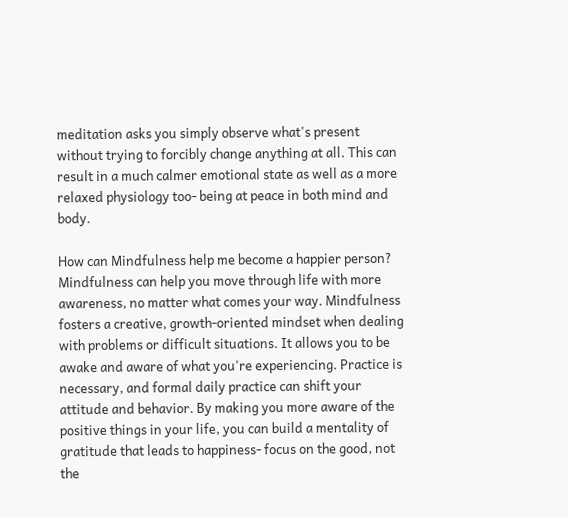meditation asks you simply observe what's present without trying to forcibly change anything at all. This can result in a much calmer emotional state as well as a more relaxed physiology too- being at peace in both mind and body.

How can Mindfulness help me become a happier person?
Mindfulness can help you move through life with more awareness, no matter what comes your way. Mindfulness fosters a creative, growth-oriented mindset when dealing with problems or difficult situations. It allows you to be awake and aware of what you're experiencing. Practice is necessary, and formal daily practice can shift your attitude and behavior. By making you more aware of the positive things in your life, you can build a mentality of gratitude that leads to happiness- focus on the good, not the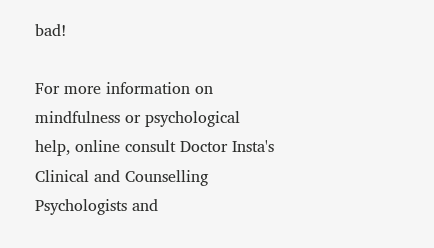bad!

For more information on mindfulness or psychological help, online consult Doctor Insta's Clinical and Counselling Psychologists and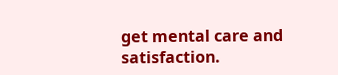get mental care and satisfaction.